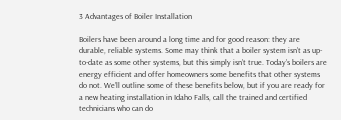3 Advantages of Boiler Installation

Boilers have been around a long time and for good reason: they are durable, reliable systems. Some may think that a boiler system isn’t as up-to-date as some other systems, but this simply isn’t true. Today’s boilers are energy efficient and offer homeowners some benefits that other systems do not. We’ll outline some of these benefits below, but if you are ready for a new heating installation in Idaho Falls, call the trained and certified technicians who can do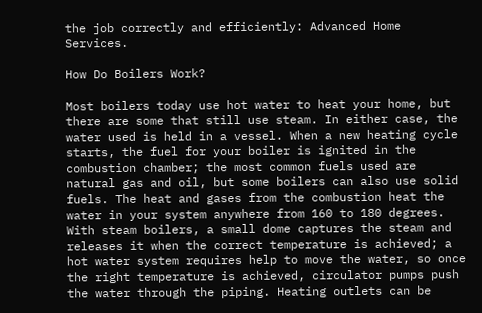the job correctly and efficiently: Advanced Home Services.

How Do Boilers Work?

Most boilers today use hot water to heat your home, but there are some that still use steam. In either case, the water used is held in a vessel. When a new heating cycle starts, the fuel for your boiler is ignited in the combustion chamber; the most common fuels used are natural gas and oil, but some boilers can also use solid fuels. The heat and gases from the combustion heat the water in your system anywhere from 160 to 180 degrees. With steam boilers, a small dome captures the steam and releases it when the correct temperature is achieved; a hot water system requires help to move the water, so once the right temperature is achieved, circulator pumps push the water through the piping. Heating outlets can be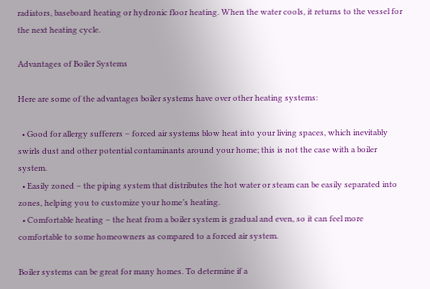radiators, baseboard heating or hydronic floor heating. When the water cools, it returns to the vessel for the next heating cycle.

Advantages of Boiler Systems

Here are some of the advantages boiler systems have over other heating systems:

  • Good for allergy sufferers – forced air systems blow heat into your living spaces, which inevitably swirls dust and other potential contaminants around your home; this is not the case with a boiler system.
  • Easily zoned – the piping system that distributes the hot water or steam can be easily separated into zones, helping you to customize your home’s heating.
  • Comfortable heating – the heat from a boiler system is gradual and even, so it can feel more comfortable to some homeowners as compared to a forced air system.

Boiler systems can be great for many homes. To determine if a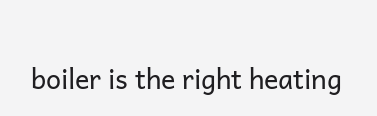boiler is the right heating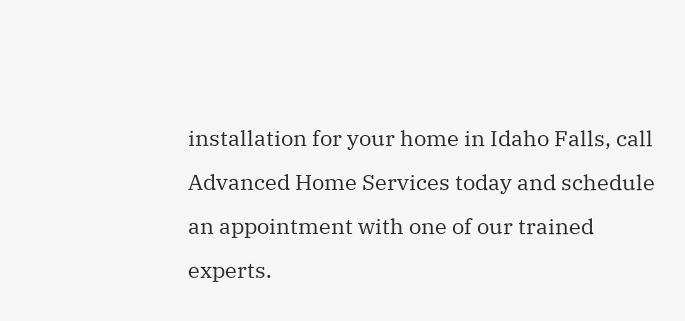installation for your home in Idaho Falls, call Advanced Home Services today and schedule an appointment with one of our trained experts.